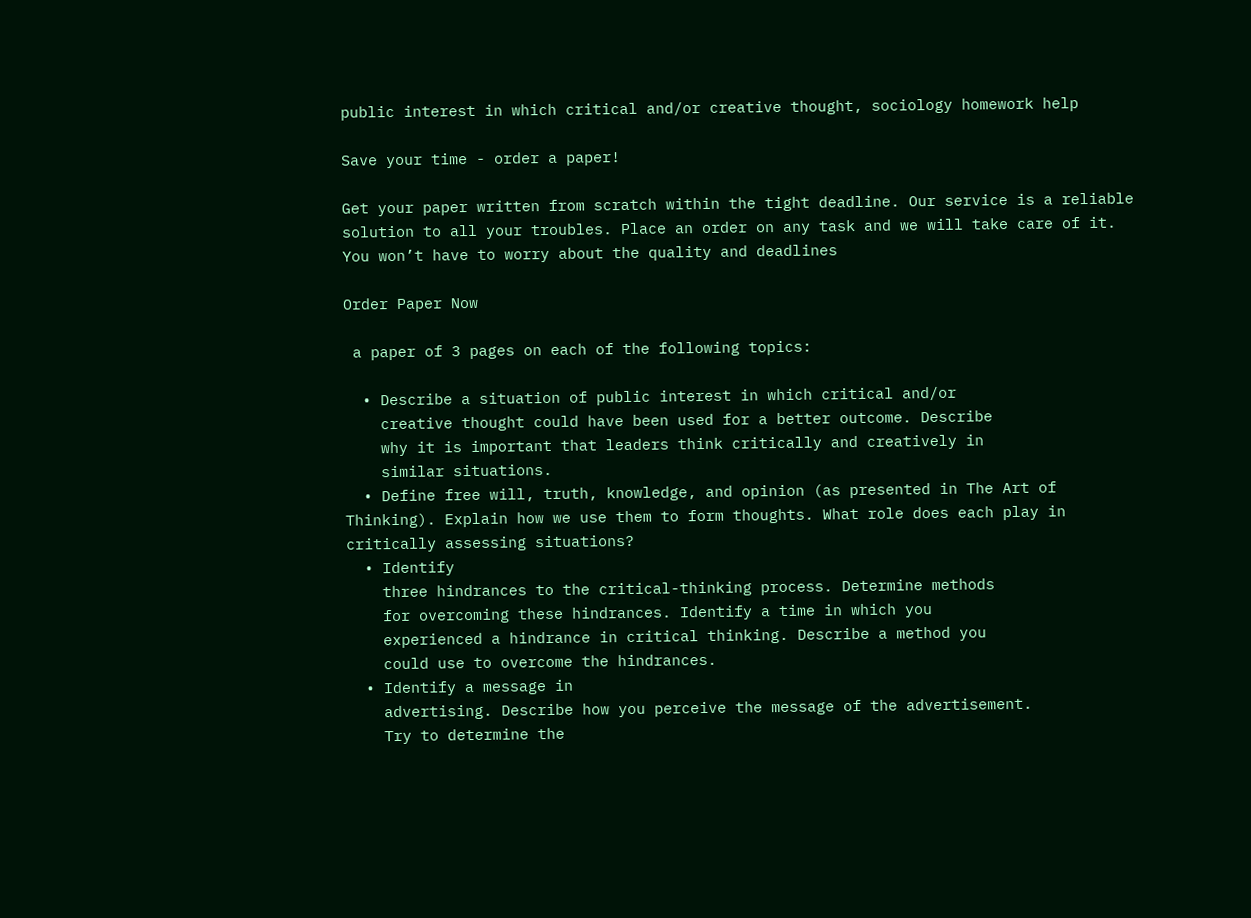public interest in which critical and/or creative thought, sociology homework help

Save your time - order a paper!

Get your paper written from scratch within the tight deadline. Our service is a reliable solution to all your troubles. Place an order on any task and we will take care of it. You won’t have to worry about the quality and deadlines

Order Paper Now

 a paper of 3 pages on each of the following topics:

  • Describe a situation of public interest in which critical and/or
    creative thought could have been used for a better outcome. Describe
    why it is important that leaders think critically and creatively in
    similar situations.
  • Define free will, truth, knowledge, and opinion (as presented in The Art of Thinking). Explain how we use them to form thoughts. What role does each play in critically assessing situations?
  • Identify
    three hindrances to the critical-thinking process. Determine methods
    for overcoming these hindrances. Identify a time in which you
    experienced a hindrance in critical thinking. Describe a method you
    could use to overcome the hindrances.
  • Identify a message in
    advertising. Describe how you perceive the message of the advertisement.
    Try to determine the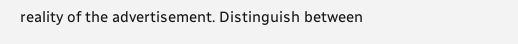reality of the advertisement. Distinguish between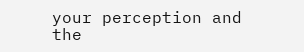your perception and the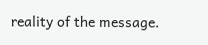reality of the message.